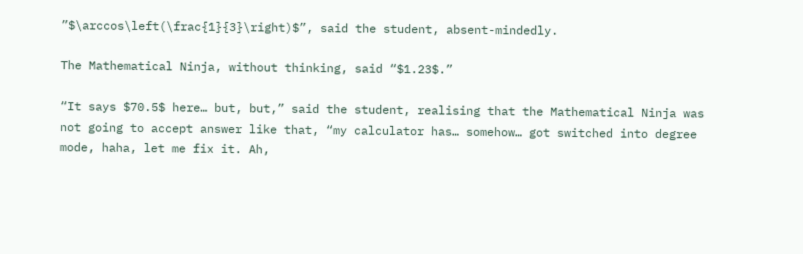”$\arccos\left(\frac{1}{3}\right)$”, said the student, absent-mindedly.

The Mathematical Ninja, without thinking, said “$1.23$.”

“It says $70.5$ here… but, but,” said the student, realising that the Mathematical Ninja was not going to accept answer like that, “my calculator has… somehow… got switched into degree mode, haha, let me fix it. Ah,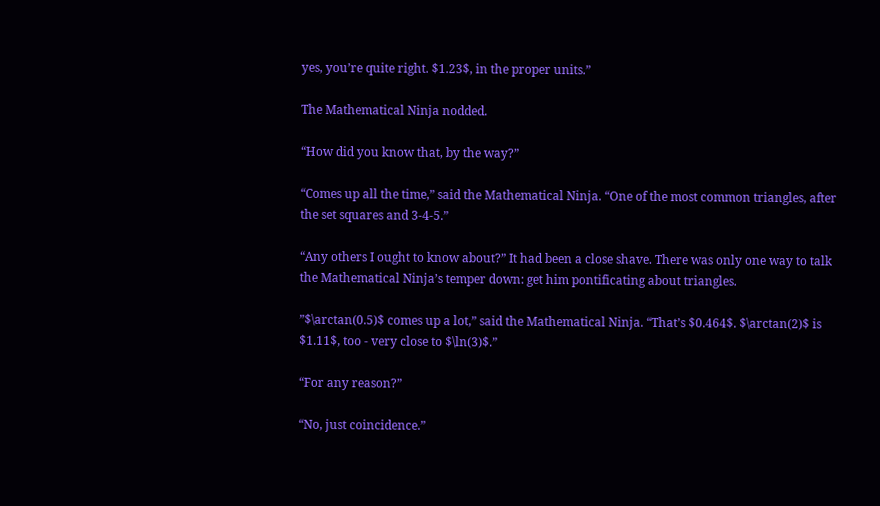yes, you’re quite right. $1.23$, in the proper units.”

The Mathematical Ninja nodded.

“How did you know that, by the way?”

“Comes up all the time,” said the Mathematical Ninja. “One of the most common triangles, after the set squares and 3-4-5.”

“Any others I ought to know about?” It had been a close shave. There was only one way to talk the Mathematical Ninja’s temper down: get him pontificating about triangles.

”$\arctan(0.5)$ comes up a lot,” said the Mathematical Ninja. “That’s $0.464$. $\arctan(2)$ is $1.11$, too - very close to $\ln(3)$.”

“For any reason?”

“No, just coincidence.”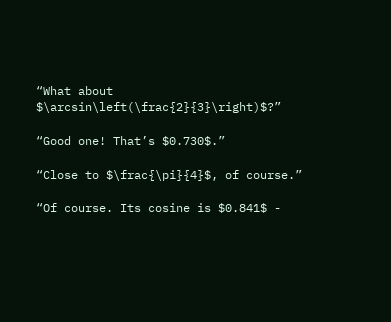“What about $\arcsin\left(\frac{2}{3}\right)$?”

“Good one! That’s $0.730$.”

“Close to $\frac{\pi}{4}$, of course.”

“Of course. Its cosine is $0.841$ -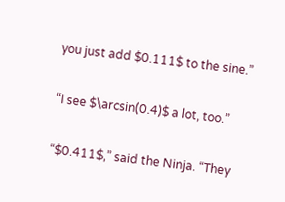you just add $0.111$ to the sine.”

“I see $\arcsin(0.4)$ a lot, too.”

“$0.411$,” said the Ninja. “They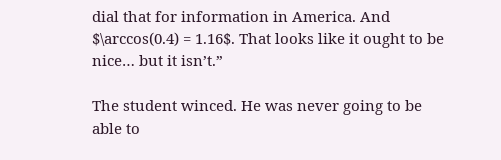dial that for information in America. And $\arccos(0.4) = 1.16$. That looks like it ought to be nice… but it isn’t.”

The student winced. He was never going to be able to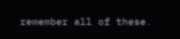remember all of these.